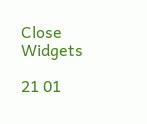Close Widgets

21 01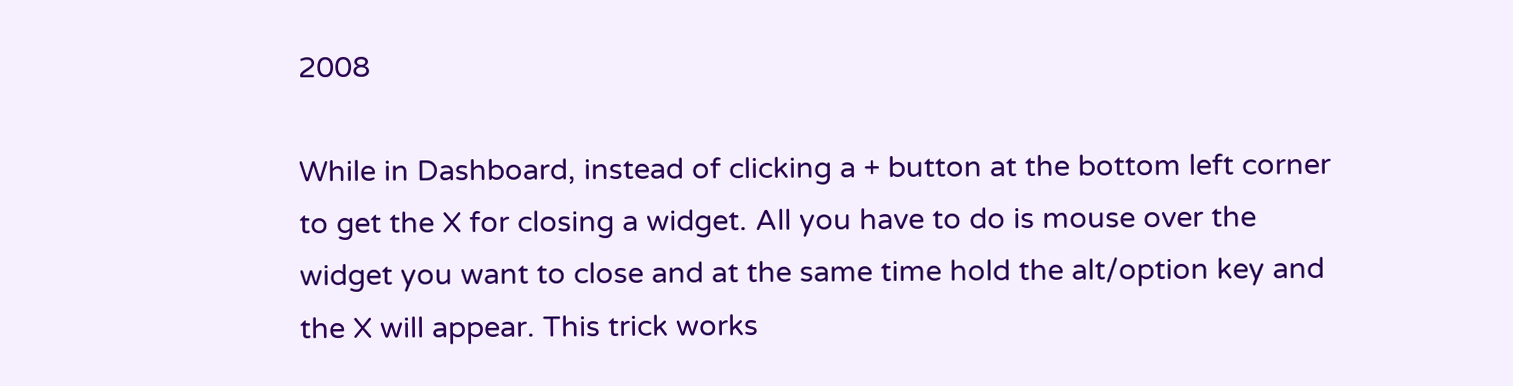2008

While in Dashboard, instead of clicking a + button at the bottom left corner to get the X for closing a widget. All you have to do is mouse over the widget you want to close and at the same time hold the alt/option key and the X will appear. This trick works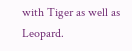with Tiger as well as Leopard.